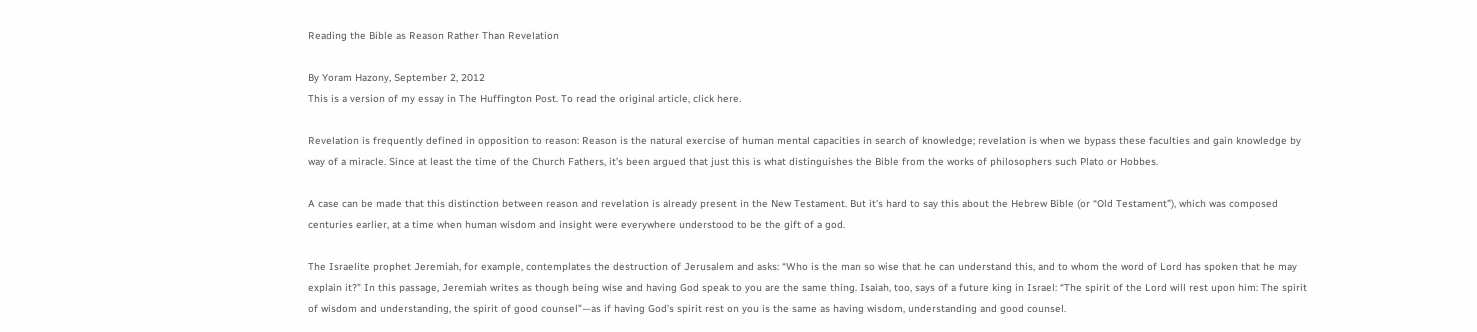Reading the Bible as Reason Rather Than Revelation

By Yoram Hazony, September 2, 2012
This is a version of my essay in The Huffington Post. To read the original article, click here.

Revelation is frequently defined in opposition to reason: Reason is the natural exercise of human mental capacities in search of knowledge; revelation is when we bypass these faculties and gain knowledge by way of a miracle. Since at least the time of the Church Fathers, it’s been argued that just this is what distinguishes the Bible from the works of philosophers such Plato or Hobbes.

A case can be made that this distinction between reason and revelation is already present in the New Testament. But it’s hard to say this about the Hebrew Bible (or “Old Testament”), which was composed centuries earlier, at a time when human wisdom and insight were everywhere understood to be the gift of a god.

The Israelite prophet Jeremiah, for example, contemplates the destruction of Jerusalem and asks: “Who is the man so wise that he can understand this, and to whom the word of Lord has spoken that he may explain it?” In this passage, Jeremiah writes as though being wise and having God speak to you are the same thing. Isaiah, too, says of a future king in Israel: “The spirit of the Lord will rest upon him: The spirit of wisdom and understanding, the spirit of good counsel”—as if having God’s spirit rest on you is the same as having wisdom, understanding and good counsel.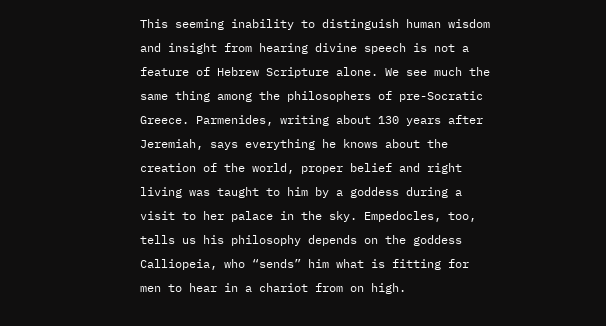This seeming inability to distinguish human wisdom and insight from hearing divine speech is not a feature of Hebrew Scripture alone. We see much the same thing among the philosophers of pre-Socratic Greece. Parmenides, writing about 130 years after Jeremiah, says everything he knows about the creation of the world, proper belief and right living was taught to him by a goddess during a visit to her palace in the sky. Empedocles, too, tells us his philosophy depends on the goddess Calliopeia, who “sends” him what is fitting for men to hear in a chariot from on high.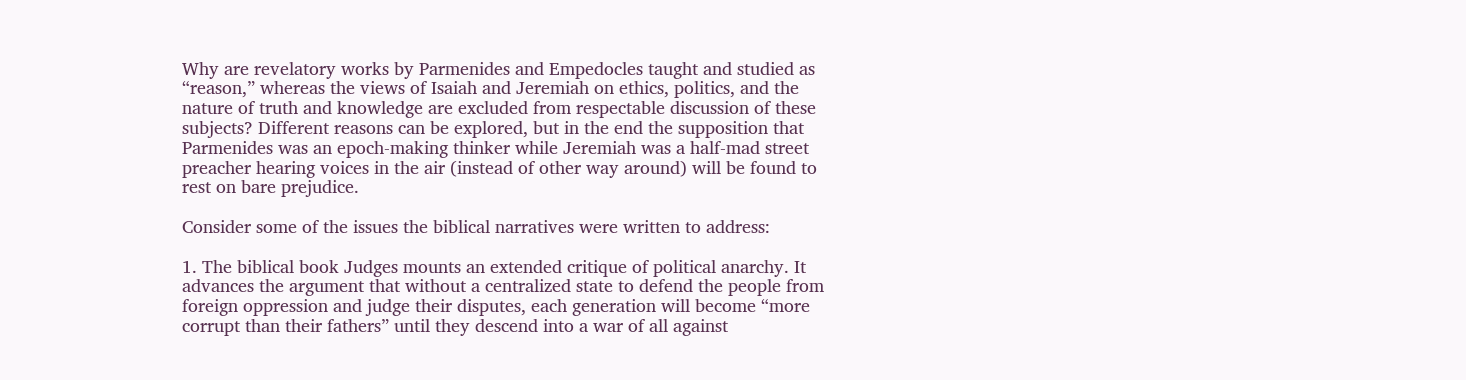Why are revelatory works by Parmenides and Empedocles taught and studied as “reason,” whereas the views of Isaiah and Jeremiah on ethics, politics, and the nature of truth and knowledge are excluded from respectable discussion of these subjects? Different reasons can be explored, but in the end the supposition that Parmenides was an epoch-making thinker while Jeremiah was a half-mad street preacher hearing voices in the air (instead of other way around) will be found to rest on bare prejudice.

Consider some of the issues the biblical narratives were written to address:

1. The biblical book Judges mounts an extended critique of political anarchy. It advances the argument that without a centralized state to defend the people from foreign oppression and judge their disputes, each generation will become “more corrupt than their fathers” until they descend into a war of all against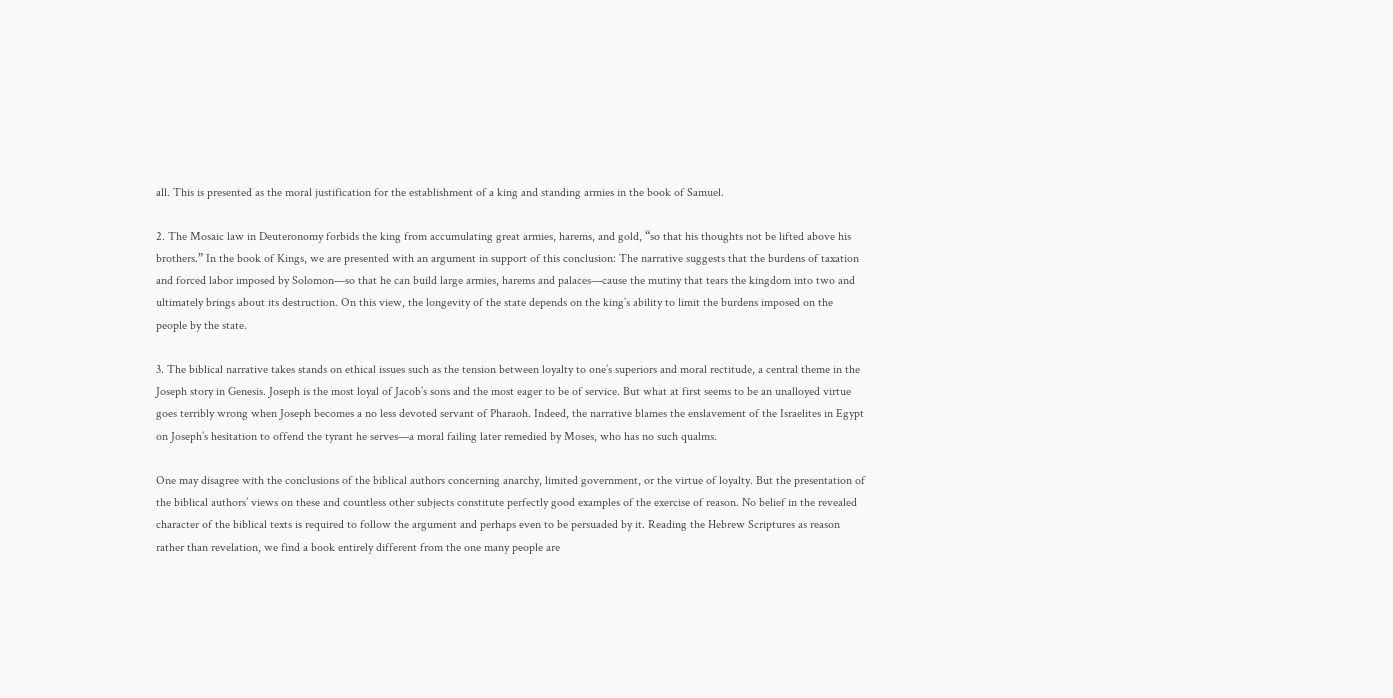all. This is presented as the moral justification for the establishment of a king and standing armies in the book of Samuel.

2. The Mosaic law in Deuteronomy forbids the king from accumulating great armies, harems, and gold, “so that his thoughts not be lifted above his brothers.” In the book of Kings, we are presented with an argument in support of this conclusion: The narrative suggests that the burdens of taxation and forced labor imposed by Solomon—so that he can build large armies, harems and palaces—cause the mutiny that tears the kingdom into two and ultimately brings about its destruction. On this view, the longevity of the state depends on the king’s ability to limit the burdens imposed on the people by the state.

3. The biblical narrative takes stands on ethical issues such as the tension between loyalty to one’s superiors and moral rectitude, a central theme in the Joseph story in Genesis. Joseph is the most loyal of Jacob’s sons and the most eager to be of service. But what at first seems to be an unalloyed virtue goes terribly wrong when Joseph becomes a no less devoted servant of Pharaoh. Indeed, the narrative blames the enslavement of the Israelites in Egypt on Joseph’s hesitation to offend the tyrant he serves—a moral failing later remedied by Moses, who has no such qualms.

One may disagree with the conclusions of the biblical authors concerning anarchy, limited government, or the virtue of loyalty. But the presentation of the biblical authors’ views on these and countless other subjects constitute perfectly good examples of the exercise of reason. No belief in the revealed character of the biblical texts is required to follow the argument and perhaps even to be persuaded by it. Reading the Hebrew Scriptures as reason rather than revelation, we find a book entirely different from the one many people are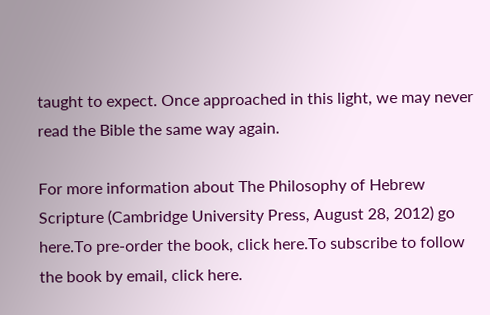taught to expect. Once approached in this light, we may never read the Bible the same way again.

For more information about The Philosophy of Hebrew Scripture (Cambridge University Press, August 28, 2012) go here.To pre-order the book, click here.To subscribe to follow the book by email, click here.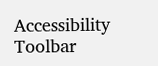Accessibility Toolbar